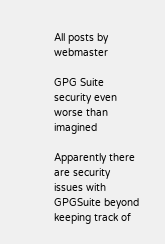All posts by webmaster

GPG Suite security even worse than imagined

Apparently there are security issues with GPGSuite beyond keeping track of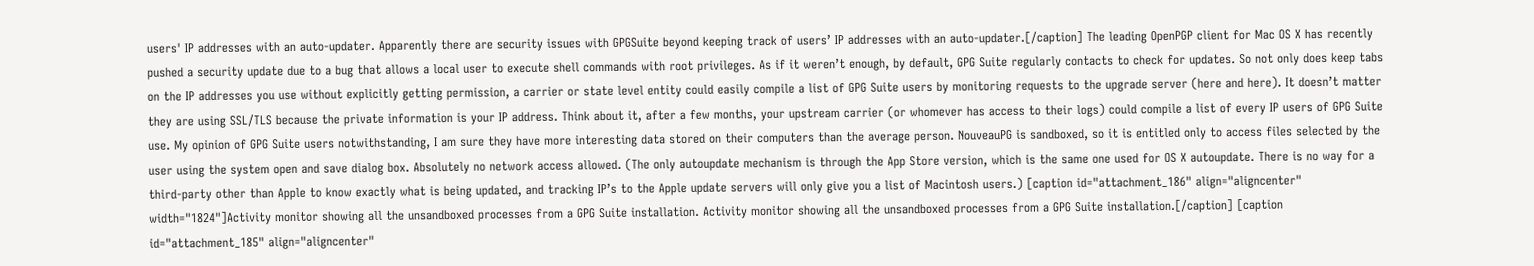users' IP addresses with an auto-updater. Apparently there are security issues with GPGSuite beyond keeping track of users’ IP addresses with an auto-updater.[/caption] The leading OpenPGP client for Mac OS X has recently pushed a security update due to a bug that allows a local user to execute shell commands with root privileges. As if it weren’t enough, by default, GPG Suite regularly contacts to check for updates. So not only does keep tabs on the IP addresses you use without explicitly getting permission, a carrier or state level entity could easily compile a list of GPG Suite users by monitoring requests to the upgrade server (here and here). It doesn’t matter they are using SSL/TLS because the private information is your IP address. Think about it, after a few months, your upstream carrier (or whomever has access to their logs) could compile a list of every IP users of GPG Suite use. My opinion of GPG Suite users notwithstanding, I am sure they have more interesting data stored on their computers than the average person. NouveauPG is sandboxed, so it is entitled only to access files selected by the user using the system open and save dialog box. Absolutely no network access allowed. (The only autoupdate mechanism is through the App Store version, which is the same one used for OS X autoupdate. There is no way for a third-party other than Apple to know exactly what is being updated, and tracking IP’s to the Apple update servers will only give you a list of Macintosh users.) [caption id="attachment_186" align="aligncenter" width="1824"]Activity monitor showing all the unsandboxed processes from a GPG Suite installation. Activity monitor showing all the unsandboxed processes from a GPG Suite installation.[/caption] [caption id="attachment_185" align="aligncenter"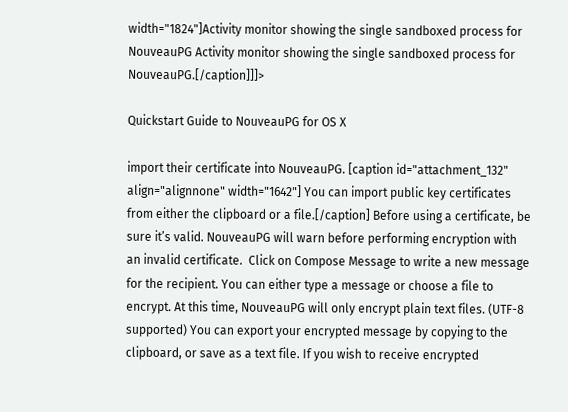width="1824"]Activity monitor showing the single sandboxed process for NouveauPG Activity monitor showing the single sandboxed process for NouveauPG.[/caption]]]>

Quickstart Guide to NouveauPG for OS X

import their certificate into NouveauPG. [caption id="attachment_132" align="alignnone" width="1642"] You can import public key certificates from either the clipboard or a file.[/caption] Before using a certificate, be sure it’s valid. NouveauPG will warn before performing encryption with an invalid certificate.  Click on Compose Message to write a new message for the recipient. You can either type a message or choose a file to encrypt. At this time, NouveauPG will only encrypt plain text files. (UTF-8 supported) You can export your encrypted message by copying to the clipboard, or save as a text file. If you wish to receive encrypted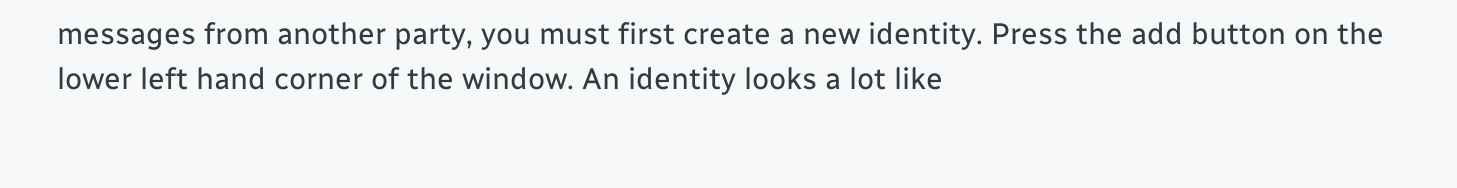messages from another party, you must first create a new identity. Press the add button on the lower left hand corner of the window. An identity looks a lot like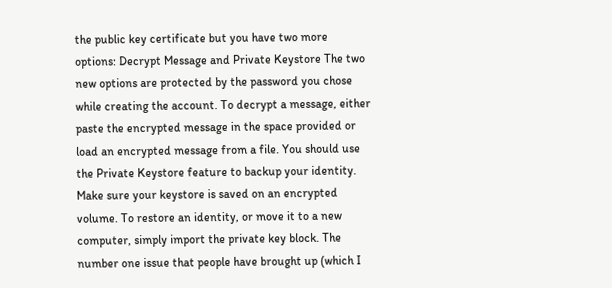the public key certificate but you have two more options: Decrypt Message and Private Keystore The two new options are protected by the password you chose while creating the account. To decrypt a message, either paste the encrypted message in the space provided or load an encrypted message from a file. You should use the Private Keystore feature to backup your identity. Make sure your keystore is saved on an encrypted volume. To restore an identity, or move it to a new computer, simply import the private key block. The number one issue that people have brought up (which I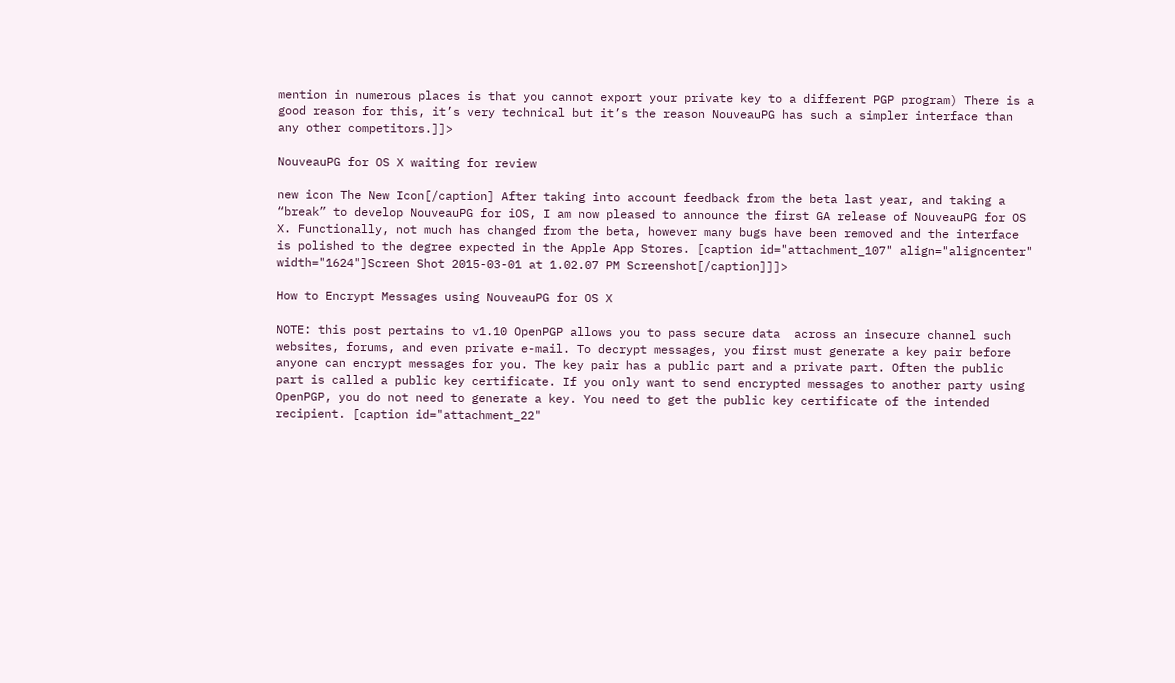mention in numerous places is that you cannot export your private key to a different PGP program) There is a good reason for this, it’s very technical but it’s the reason NouveauPG has such a simpler interface than any other competitors.]]>

NouveauPG for OS X waiting for review

new icon The New Icon[/caption] After taking into account feedback from the beta last year, and taking a “break” to develop NouveauPG for iOS, I am now pleased to announce the first GA release of NouveauPG for OS X. Functionally, not much has changed from the beta, however many bugs have been removed and the interface is polished to the degree expected in the Apple App Stores. [caption id="attachment_107" align="aligncenter" width="1624"]Screen Shot 2015-03-01 at 1.02.07 PM Screenshot[/caption]]]>

How to Encrypt Messages using NouveauPG for OS X

NOTE: this post pertains to v1.10 OpenPGP allows you to pass secure data  across an insecure channel such websites, forums, and even private e-mail. To decrypt messages, you first must generate a key pair before anyone can encrypt messages for you. The key pair has a public part and a private part. Often the public part is called a public key certificate. If you only want to send encrypted messages to another party using OpenPGP, you do not need to generate a key. You need to get the public key certificate of the intended recipient. [caption id="attachment_22"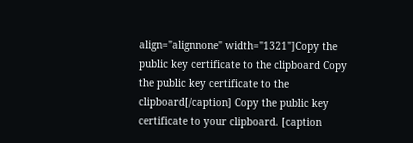align="alignnone" width="1321"]Copy the public key certificate to the clipboard Copy the public key certificate to the clipboard[/caption] Copy the public key certificate to your clipboard. [caption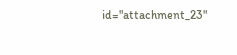id="attachment_23"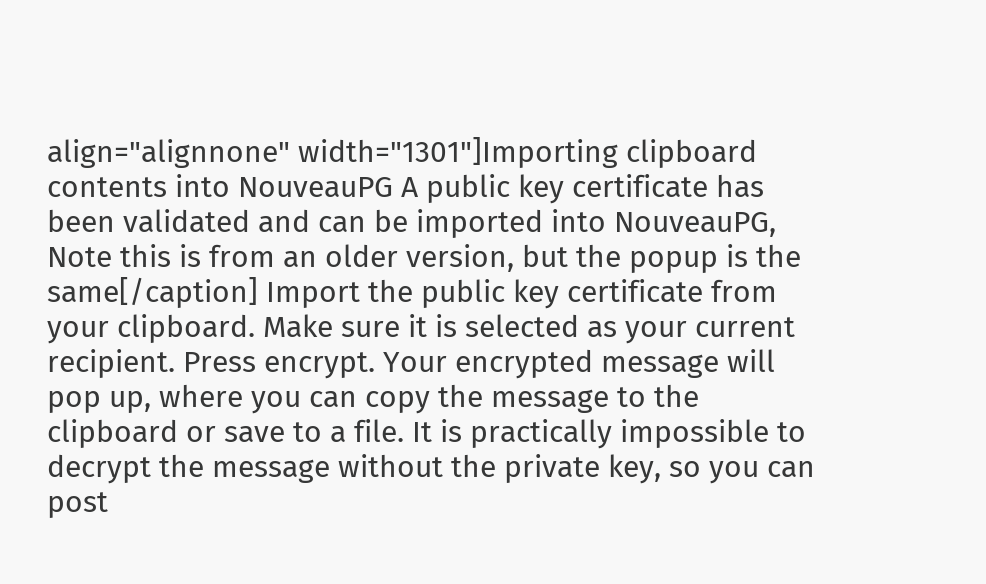align="alignnone" width="1301"]Importing clipboard contents into NouveauPG A public key certificate has been validated and can be imported into NouveauPG, Note this is from an older version, but the popup is the same[/caption] Import the public key certificate from your clipboard. Make sure it is selected as your current recipient. Press encrypt. Your encrypted message will pop up, where you can copy the message to the clipboard or save to a file. It is practically impossible to decrypt the message without the private key, so you can post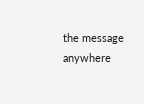the message anywhere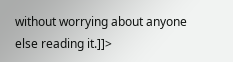without worrying about anyone else reading it.]]>